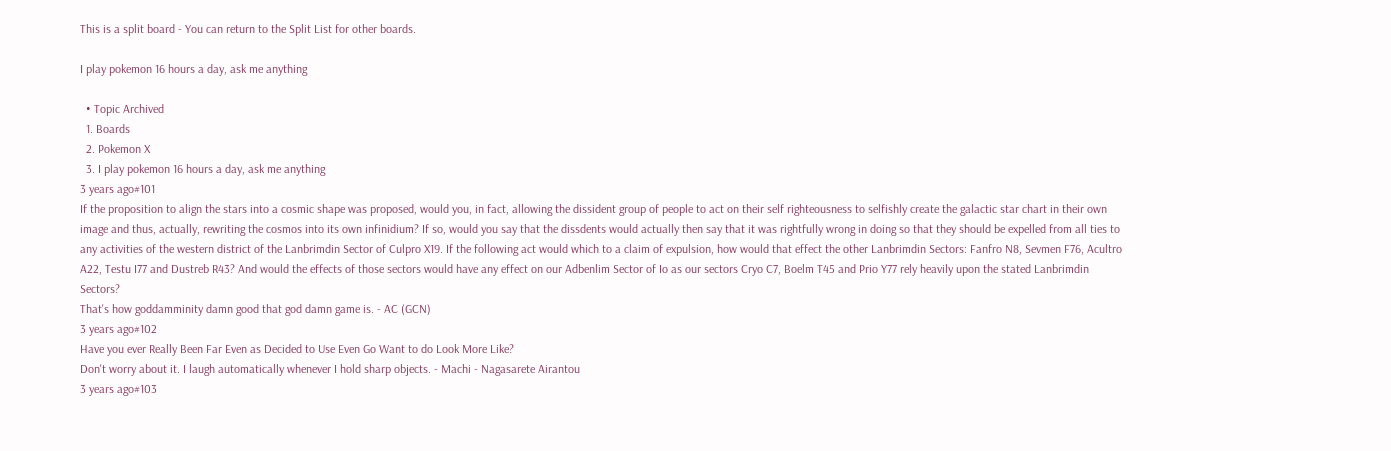This is a split board - You can return to the Split List for other boards.

I play pokemon 16 hours a day, ask me anything

  • Topic Archived
  1. Boards
  2. Pokemon X
  3. I play pokemon 16 hours a day, ask me anything
3 years ago#101
If the proposition to align the stars into a cosmic shape was proposed, would you, in fact, allowing the dissident group of people to act on their self righteousness to selfishly create the galactic star chart in their own image and thus, actually, rewriting the cosmos into its own infinidium? If so, would you say that the dissdents would actually then say that it was rightfully wrong in doing so that they should be expelled from all ties to any activities of the western district of the Lanbrimdin Sector of Culpro X19. If the following act would which to a claim of expulsion, how would that effect the other Lanbrimdin Sectors: Fanfro N8, Sevmen F76, Acultro A22, Testu I77 and Dustreb R43? And would the effects of those sectors would have any effect on our Adbenlim Sector of Io as our sectors Cryo C7, Boelm T45 and Prio Y77 rely heavily upon the stated Lanbrimdin Sectors?
That's how goddamminity damn good that god damn game is. - AC (GCN)
3 years ago#102
Have you ever Really Been Far Even as Decided to Use Even Go Want to do Look More Like?
Don't worry about it. I laugh automatically whenever I hold sharp objects. - Machi - Nagasarete Airantou
3 years ago#103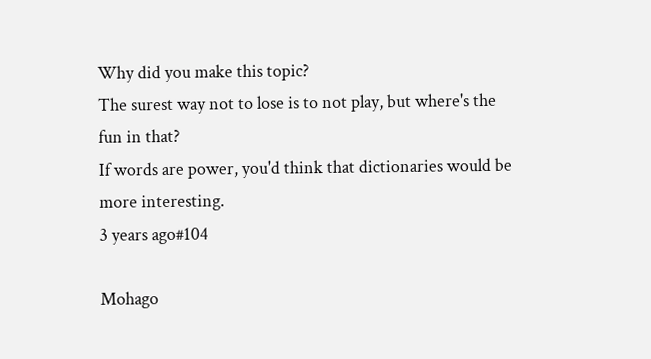Why did you make this topic?
The surest way not to lose is to not play, but where's the fun in that?
If words are power, you'd think that dictionaries would be more interesting.
3 years ago#104

Mohago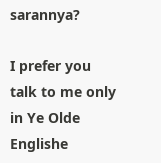sarannya?

I prefer you talk to me only in Ye Olde Englishe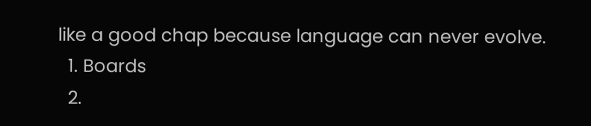like a good chap because language can never evolve.
  1. Boards
  2.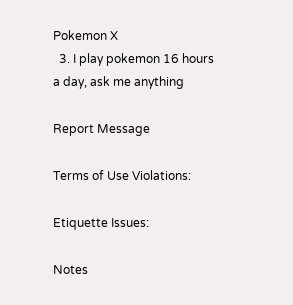Pokemon X
  3. I play pokemon 16 hours a day, ask me anything

Report Message

Terms of Use Violations:

Etiquette Issues:

Notes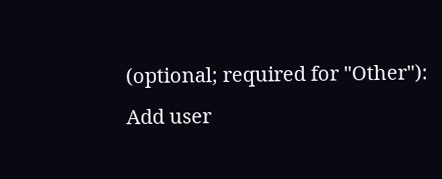(optional; required for "Other"):
Add user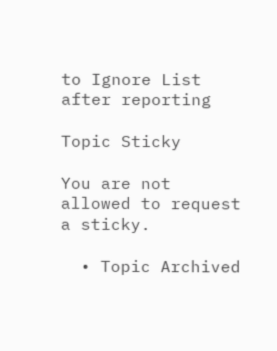to Ignore List after reporting

Topic Sticky

You are not allowed to request a sticky.

  • Topic Archived